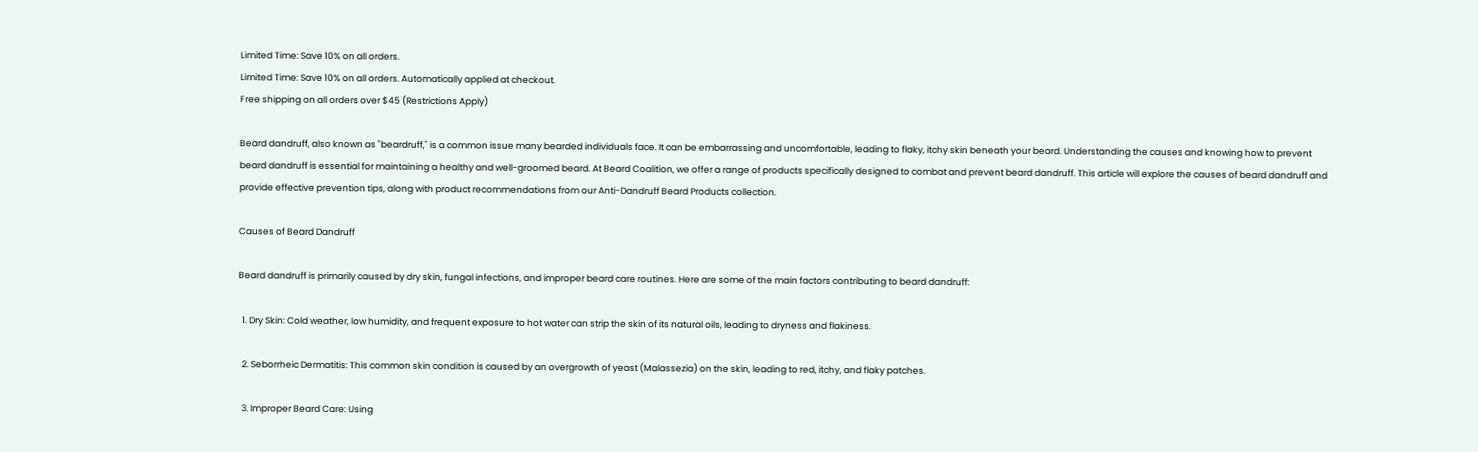Limited Time: Save 10% on all orders.
Limited Time: Save 10% on all orders. Automatically applied at checkout.
Free shipping on all orders over $45 (Restrictions Apply)

Beard dandruff, also known as "beardruff," is a common issue many bearded individuals face. It can be embarrassing and uncomfortable, leading to flaky, itchy skin beneath your beard. Understanding the causes and knowing how to prevent beard dandruff is essential for maintaining a healthy and well-groomed beard. At Beard Coalition, we offer a range of products specifically designed to combat and prevent beard dandruff. This article will explore the causes of beard dandruff and provide effective prevention tips, along with product recommendations from our Anti-Dandruff Beard Products collection.

Causes of Beard Dandruff

Beard dandruff is primarily caused by dry skin, fungal infections, and improper beard care routines. Here are some of the main factors contributing to beard dandruff:

  1. Dry Skin: Cold weather, low humidity, and frequent exposure to hot water can strip the skin of its natural oils, leading to dryness and flakiness.

  2. Seborrheic Dermatitis: This common skin condition is caused by an overgrowth of yeast (Malassezia) on the skin, leading to red, itchy, and flaky patches.

  3. Improper Beard Care: Using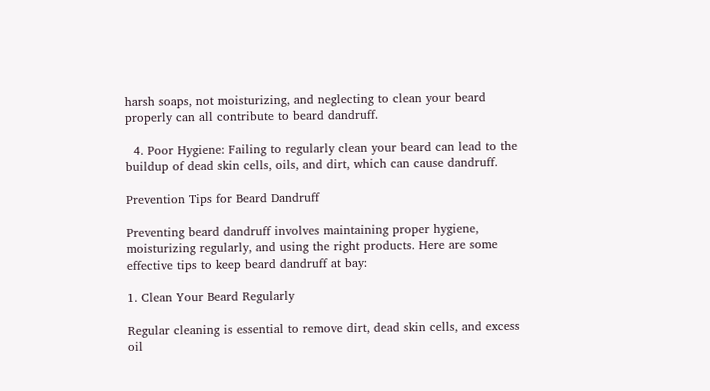harsh soaps, not moisturizing, and neglecting to clean your beard properly can all contribute to beard dandruff.

  4. Poor Hygiene: Failing to regularly clean your beard can lead to the buildup of dead skin cells, oils, and dirt, which can cause dandruff.

Prevention Tips for Beard Dandruff

Preventing beard dandruff involves maintaining proper hygiene, moisturizing regularly, and using the right products. Here are some effective tips to keep beard dandruff at bay:

1. Clean Your Beard Regularly

Regular cleaning is essential to remove dirt, dead skin cells, and excess oil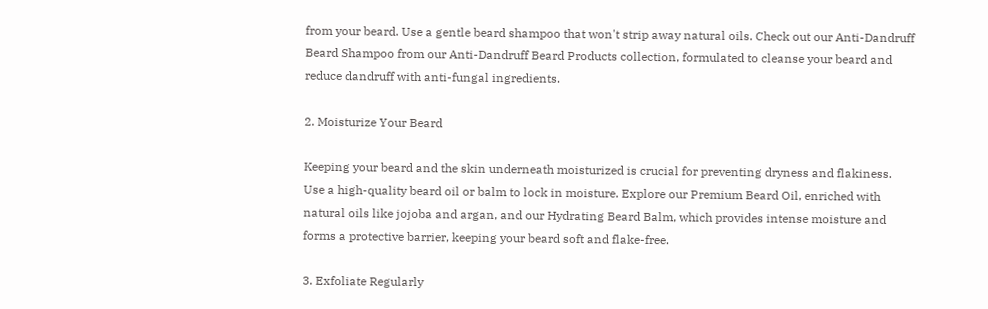from your beard. Use a gentle beard shampoo that won't strip away natural oils. Check out our Anti-Dandruff Beard Shampoo from our Anti-Dandruff Beard Products collection, formulated to cleanse your beard and reduce dandruff with anti-fungal ingredients.

2. Moisturize Your Beard

Keeping your beard and the skin underneath moisturized is crucial for preventing dryness and flakiness. Use a high-quality beard oil or balm to lock in moisture. Explore our Premium Beard Oil, enriched with natural oils like jojoba and argan, and our Hydrating Beard Balm, which provides intense moisture and forms a protective barrier, keeping your beard soft and flake-free.

3. Exfoliate Regularly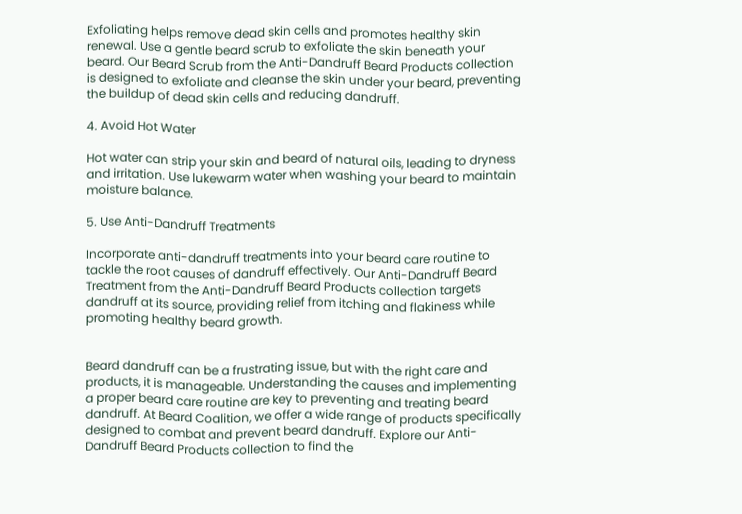Exfoliating helps remove dead skin cells and promotes healthy skin renewal. Use a gentle beard scrub to exfoliate the skin beneath your beard. Our Beard Scrub from the Anti-Dandruff Beard Products collection is designed to exfoliate and cleanse the skin under your beard, preventing the buildup of dead skin cells and reducing dandruff.

4. Avoid Hot Water

Hot water can strip your skin and beard of natural oils, leading to dryness and irritation. Use lukewarm water when washing your beard to maintain moisture balance.

5. Use Anti-Dandruff Treatments

Incorporate anti-dandruff treatments into your beard care routine to tackle the root causes of dandruff effectively. Our Anti-Dandruff Beard Treatment from the Anti-Dandruff Beard Products collection targets dandruff at its source, providing relief from itching and flakiness while promoting healthy beard growth.


Beard dandruff can be a frustrating issue, but with the right care and products, it is manageable. Understanding the causes and implementing a proper beard care routine are key to preventing and treating beard dandruff. At Beard Coalition, we offer a wide range of products specifically designed to combat and prevent beard dandruff. Explore our Anti-Dandruff Beard Products collection to find the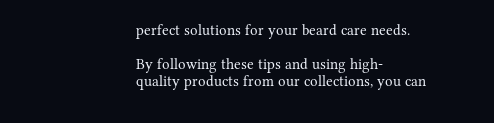perfect solutions for your beard care needs.

By following these tips and using high-quality products from our collections, you can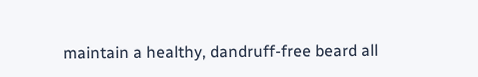maintain a healthy, dandruff-free beard all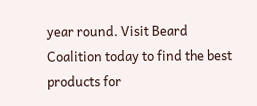year round. Visit Beard Coalition today to find the best products for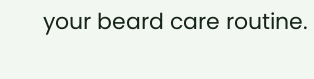your beard care routine.